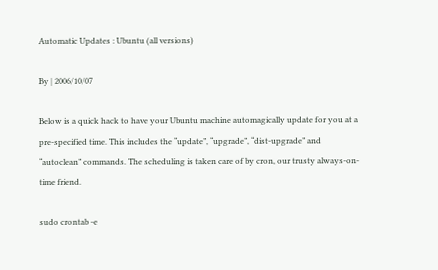Automatic Updates : Ubuntu (all versions)

By | 2006/10/07

Below is a quick hack to have your Ubuntu machine automagically update for you at a pre-specified time. This includes the “update”, “upgrade”, “dist-upgrade” and “autoclean” commands. The scheduling is taken care of by cron, our trusty always-on-time friend.

sudo crontab -e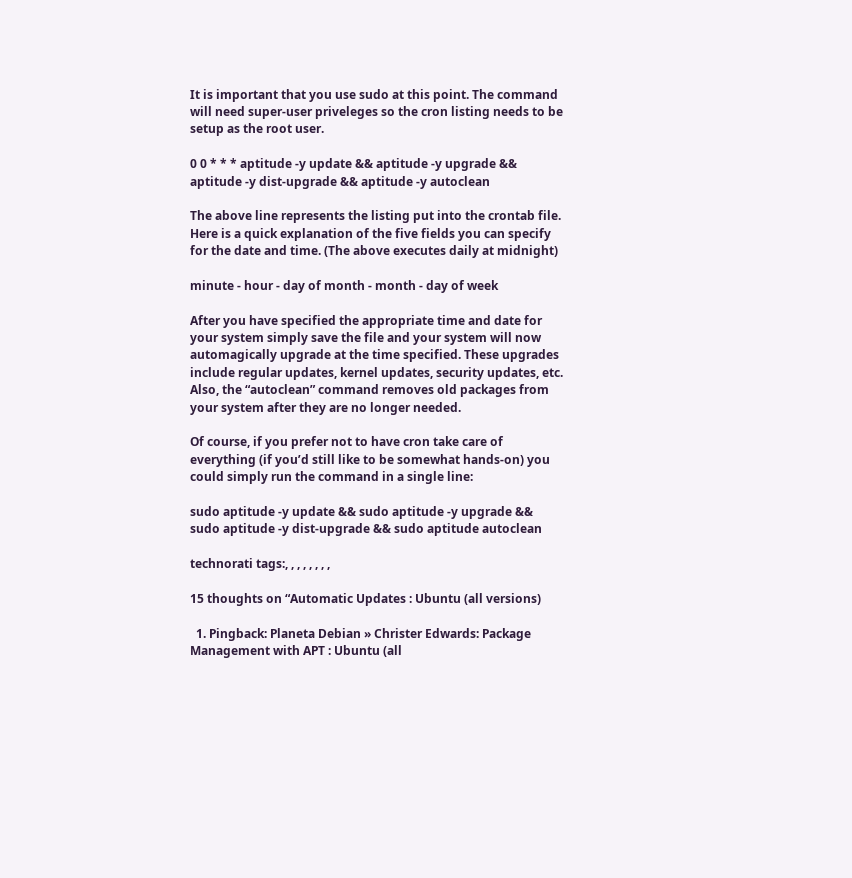It is important that you use sudo at this point. The command will need super-user priveleges so the cron listing needs to be setup as the root user.

0 0 * * * aptitude -y update && aptitude -y upgrade && aptitude -y dist-upgrade && aptitude -y autoclean

The above line represents the listing put into the crontab file. Here is a quick explanation of the five fields you can specify for the date and time. (The above executes daily at midnight)

minute - hour - day of month - month - day of week

After you have specified the appropriate time and date for your system simply save the file and your system will now automagically upgrade at the time specified. These upgrades include regular updates, kernel updates, security updates, etc. Also, the “autoclean” command removes old packages from your system after they are no longer needed.

Of course, if you prefer not to have cron take care of everything (if you’d still like to be somewhat hands-on) you could simply run the command in a single line:

sudo aptitude -y update && sudo aptitude -y upgrade && sudo aptitude -y dist-upgrade && sudo aptitude autoclean

technorati tags:, , , , , , , ,

15 thoughts on “Automatic Updates : Ubuntu (all versions)

  1. Pingback: Planeta Debian » Christer Edwards: Package Management with APT : Ubuntu (all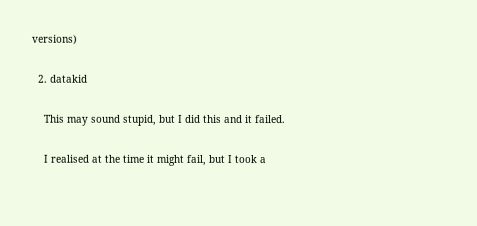versions)

  2. datakid

    This may sound stupid, but I did this and it failed.

    I realised at the time it might fail, but I took a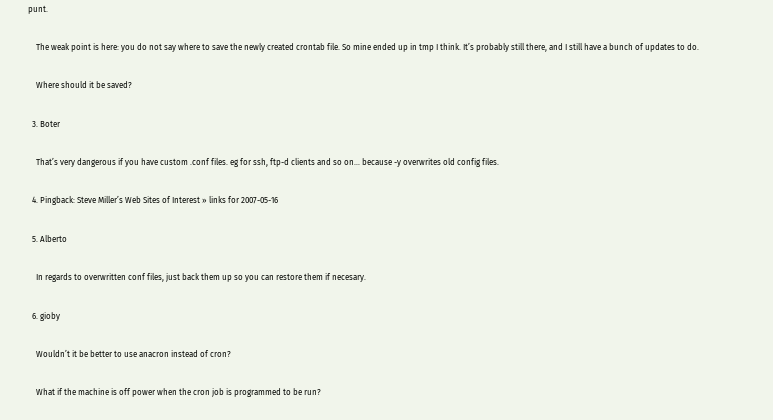punt.

    The weak point is here: you do not say where to save the newly created crontab file. So mine ended up in tmp I think. It’s probably still there, and I still have a bunch of updates to do.

    Where should it be saved?

  3. Boter

    That’s very dangerous if you have custom .conf files. eg for ssh, ftp-d clients and so on… because -y overwrites old config files.

  4. Pingback: Steve Miller’s Web Sites of Interest » links for 2007-05-16

  5. Alberto

    In regards to overwritten conf files, just back them up so you can restore them if necesary.

  6. gioby

    Wouldn’t it be better to use anacron instead of cron?

    What if the machine is off power when the cron job is programmed to be run?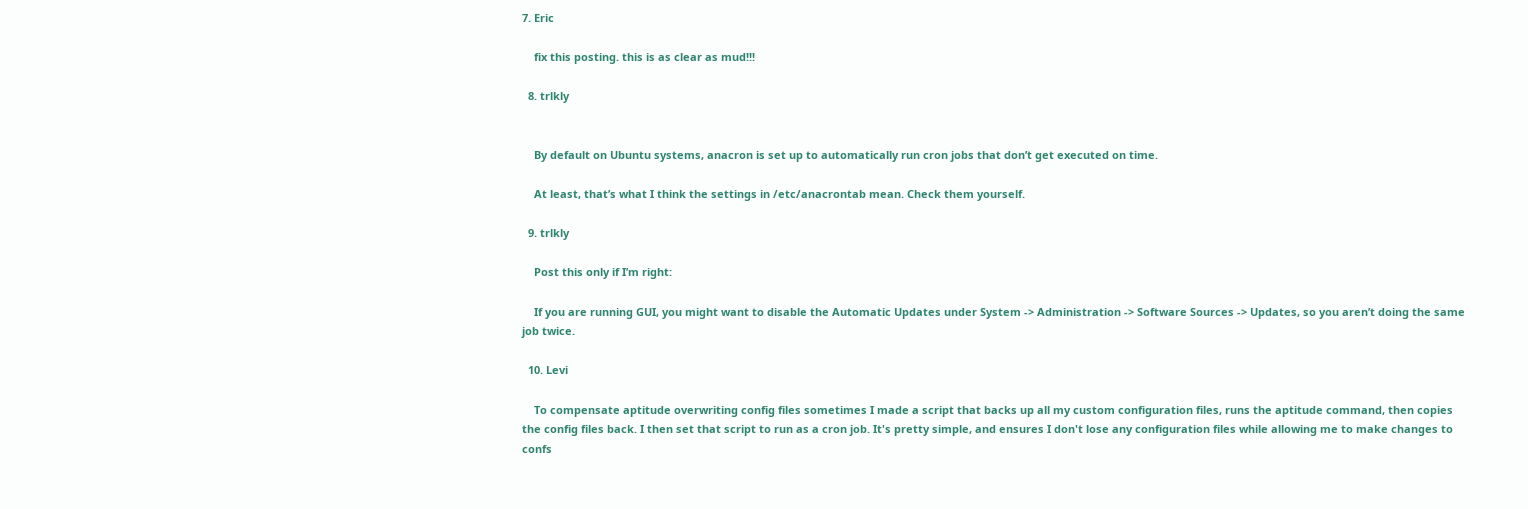7. Eric

    fix this posting. this is as clear as mud!!!

  8. trlkly


    By default on Ubuntu systems, anacron is set up to automatically run cron jobs that don’t get executed on time.

    At least, that’s what I think the settings in /etc/anacrontab mean. Check them yourself.

  9. trlkly

    Post this only if I’m right:

    If you are running GUI, you might want to disable the Automatic Updates under System -> Administration -> Software Sources -> Updates, so you aren’t doing the same job twice.

  10. Levi

    To compensate aptitude overwriting config files sometimes I made a script that backs up all my custom configuration files, runs the aptitude command, then copies the config files back. I then set that script to run as a cron job. It's pretty simple, and ensures I don't lose any configuration files while allowing me to make changes to confs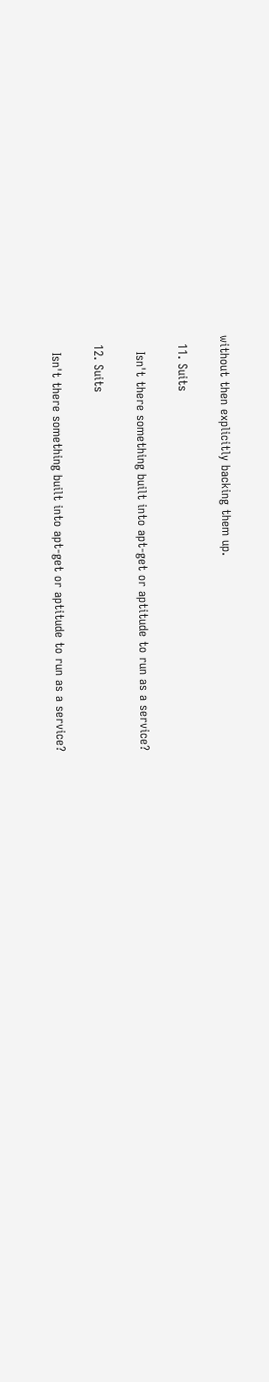without then explicitly backing them up.

  11. Suits

    Isn't there something built into apt-get or aptitude to run as a service?

  12. Suits

    Isn't there something built into apt-get or aptitude to run as a service?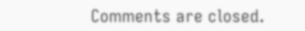Comments are closed.